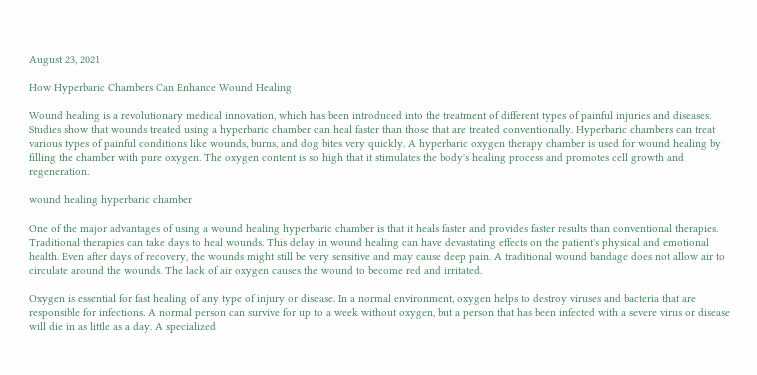August 23, 2021

How Hyperbaric Chambers Can Enhance Wound Healing

Wound healing is a revolutionary medical innovation, which has been introduced into the treatment of different types of painful injuries and diseases. Studies show that wounds treated using a hyperbaric chamber can heal faster than those that are treated conventionally. Hyperbaric chambers can treat various types of painful conditions like wounds, burns, and dog bites very quickly. A hyperbaric oxygen therapy chamber is used for wound healing by filling the chamber with pure oxygen. The oxygen content is so high that it stimulates the body's healing process and promotes cell growth and regeneration.

wound healing hyperbaric chamber

One of the major advantages of using a wound healing hyperbaric chamber is that it heals faster and provides faster results than conventional therapies. Traditional therapies can take days to heal wounds. This delay in wound healing can have devastating effects on the patient's physical and emotional health. Even after days of recovery, the wounds might still be very sensitive and may cause deep pain. A traditional wound bandage does not allow air to circulate around the wounds. The lack of air oxygen causes the wound to become red and irritated.

Oxygen is essential for fast healing of any type of injury or disease. In a normal environment, oxygen helps to destroy viruses and bacteria that are responsible for infections. A normal person can survive for up to a week without oxygen, but a person that has been infected with a severe virus or disease will die in as little as a day. A specialized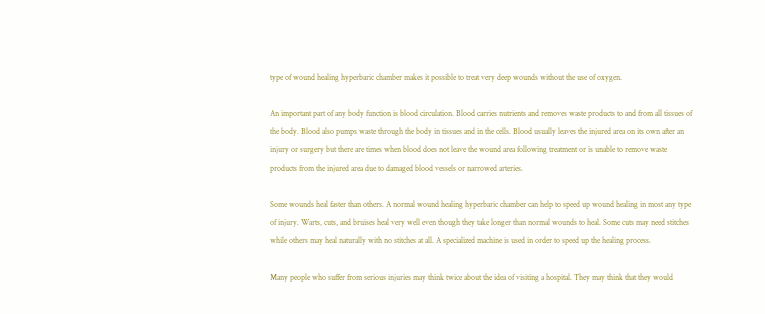type of wound healing hyperbaric chamber makes it possible to treat very deep wounds without the use of oxygen.

An important part of any body function is blood circulation. Blood carries nutrients and removes waste products to and from all tissues of the body. Blood also pumps waste through the body in tissues and in the cells. Blood usually leaves the injured area on its own after an injury or surgery but there are times when blood does not leave the wound area following treatment or is unable to remove waste products from the injured area due to damaged blood vessels or narrowed arteries.

Some wounds heal faster than others. A normal wound healing hyperbaric chamber can help to speed up wound healing in most any type of injury. Warts, cuts, and bruises heal very well even though they take longer than normal wounds to heal. Some cuts may need stitches while others may heal naturally with no stitches at all. A specialized machine is used in order to speed up the healing process.

Many people who suffer from serious injuries may think twice about the idea of visiting a hospital. They may think that they would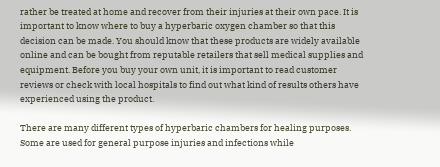rather be treated at home and recover from their injuries at their own pace. It is important to know where to buy a hyperbaric oxygen chamber so that this decision can be made. You should know that these products are widely available online and can be bought from reputable retailers that sell medical supplies and equipment. Before you buy your own unit, it is important to read customer reviews or check with local hospitals to find out what kind of results others have experienced using the product.

There are many different types of hyperbaric chambers for healing purposes. Some are used for general purpose injuries and infections while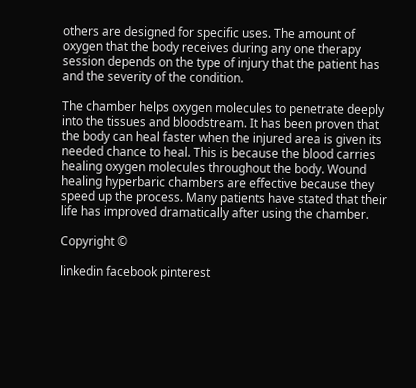others are designed for specific uses. The amount of oxygen that the body receives during any one therapy session depends on the type of injury that the patient has and the severity of the condition.

The chamber helps oxygen molecules to penetrate deeply into the tissues and bloodstream. It has been proven that the body can heal faster when the injured area is given its needed chance to heal. This is because the blood carries healing oxygen molecules throughout the body. Wound healing hyperbaric chambers are effective because they speed up the process. Many patients have stated that their life has improved dramatically after using the chamber.

Copyright ©

linkedin facebook pinterest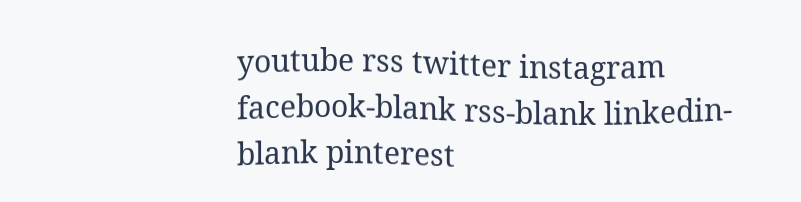youtube rss twitter instagram facebook-blank rss-blank linkedin-blank pinterest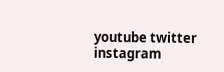youtube twitter instagram